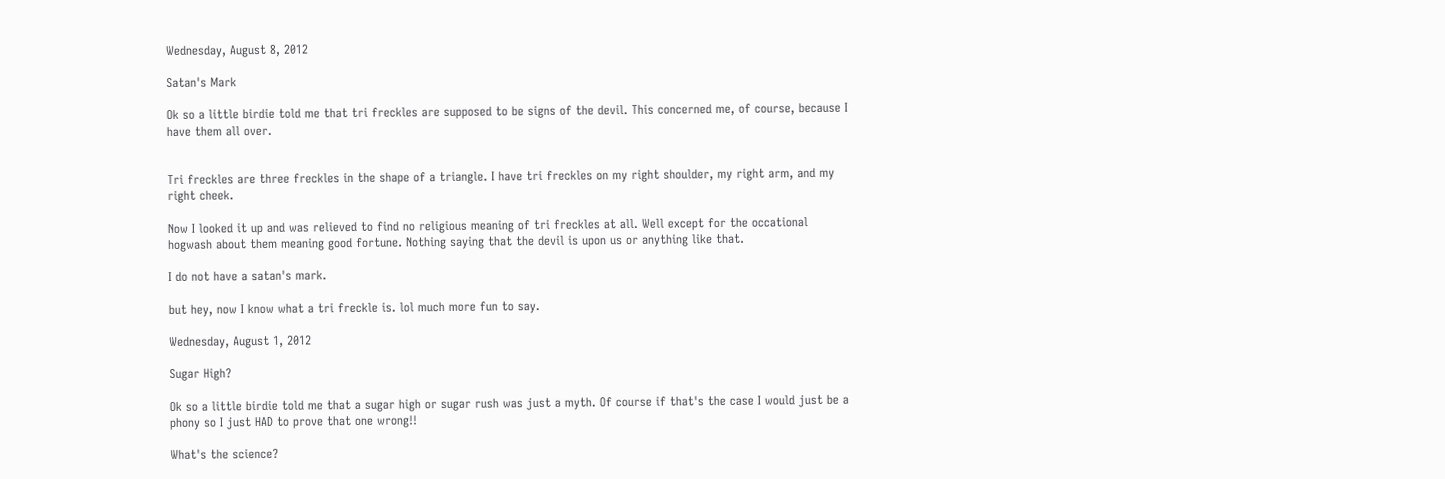Wednesday, August 8, 2012

Satan's Mark

Ok so a little birdie told me that tri freckles are supposed to be signs of the devil. This concerned me, of course, because I have them all over.


Tri freckles are three freckles in the shape of a triangle. I have tri freckles on my right shoulder, my right arm, and my right cheek.

Now I looked it up and was relieved to find no religious meaning of tri freckles at all. Well except for the occational hogwash about them meaning good fortune. Nothing saying that the devil is upon us or anything like that.

I do not have a satan's mark.

but hey, now I know what a tri freckle is. lol much more fun to say.

Wednesday, August 1, 2012

Sugar High?

Ok so a little birdie told me that a sugar high or sugar rush was just a myth. Of course if that's the case I would just be a phony so I just HAD to prove that one wrong!!

What's the science?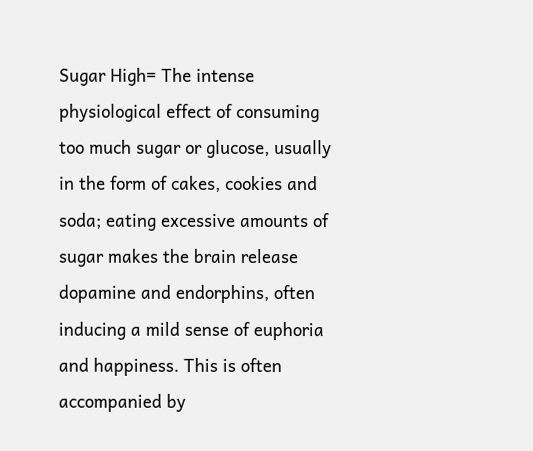Sugar High= The intense physiological effect of consuming too much sugar or glucose, usually in the form of cakes, cookies and soda; eating excessive amounts of sugar makes the brain release dopamine and endorphins, often inducing a mild sense of euphoria and happiness. This is often accompanied by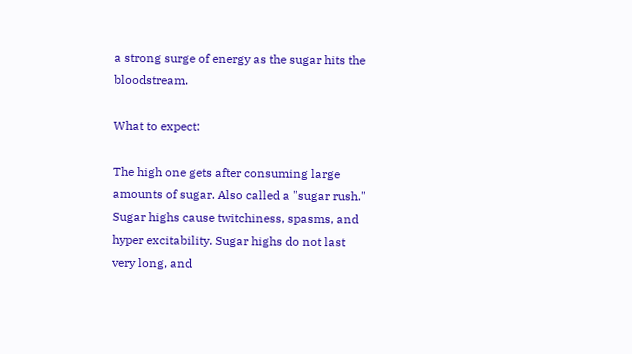a strong surge of energy as the sugar hits the bloodstream.

What to expect:

The high one gets after consuming large amounts of sugar. Also called a "sugar rush." Sugar highs cause twitchiness, spasms, and hyper excitability. Sugar highs do not last very long, and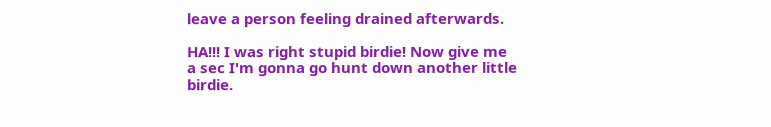leave a person feeling drained afterwards.

HA!!! I was right stupid birdie! Now give me a sec I'm gonna go hunt down another little birdie.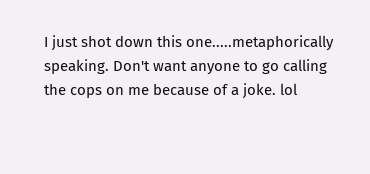I just shot down this one.....metaphorically speaking. Don't want anyone to go calling the cops on me because of a joke. lol